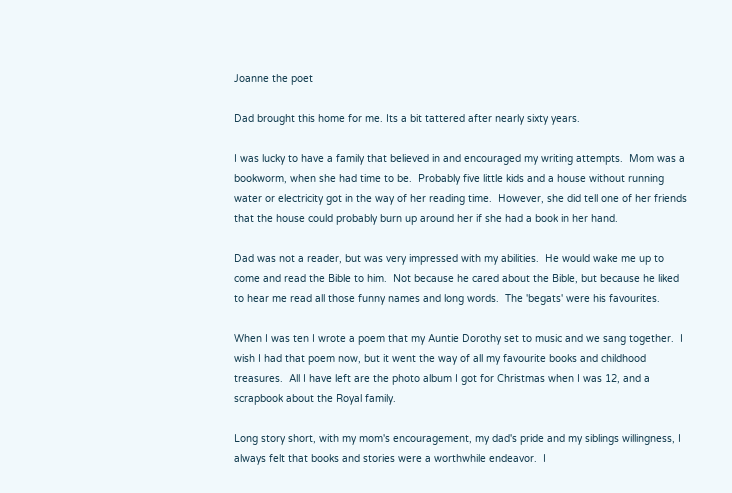Joanne the poet

Dad brought this home for me. Its a bit tattered after nearly sixty years.

I was lucky to have a family that believed in and encouraged my writing attempts.  Mom was a bookworm, when she had time to be.  Probably five little kids and a house without running water or electricity got in the way of her reading time.  However, she did tell one of her friends that the house could probably burn up around her if she had a book in her hand.

Dad was not a reader, but was very impressed with my abilities.  He would wake me up to come and read the Bible to him.  Not because he cared about the Bible, but because he liked to hear me read all those funny names and long words.  The 'begats' were his favourites.

When I was ten I wrote a poem that my Auntie Dorothy set to music and we sang together.  I wish I had that poem now, but it went the way of all my favourite books and childhood treasures.  All I have left are the photo album I got for Christmas when I was 12, and a scrapbook about the Royal family.

Long story short, with my mom's encouragement, my dad's pride and my siblings willingness, I always felt that books and stories were a worthwhile endeavor.  I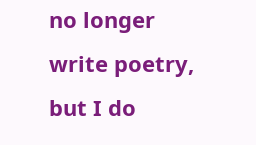no longer write poetry, but I do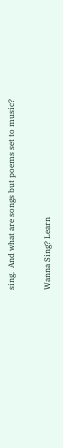sing.  And what are songs but poems set to music?

Wanna Sing? Learn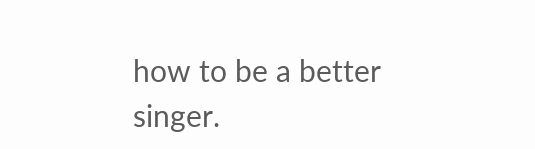how to be a better singer.